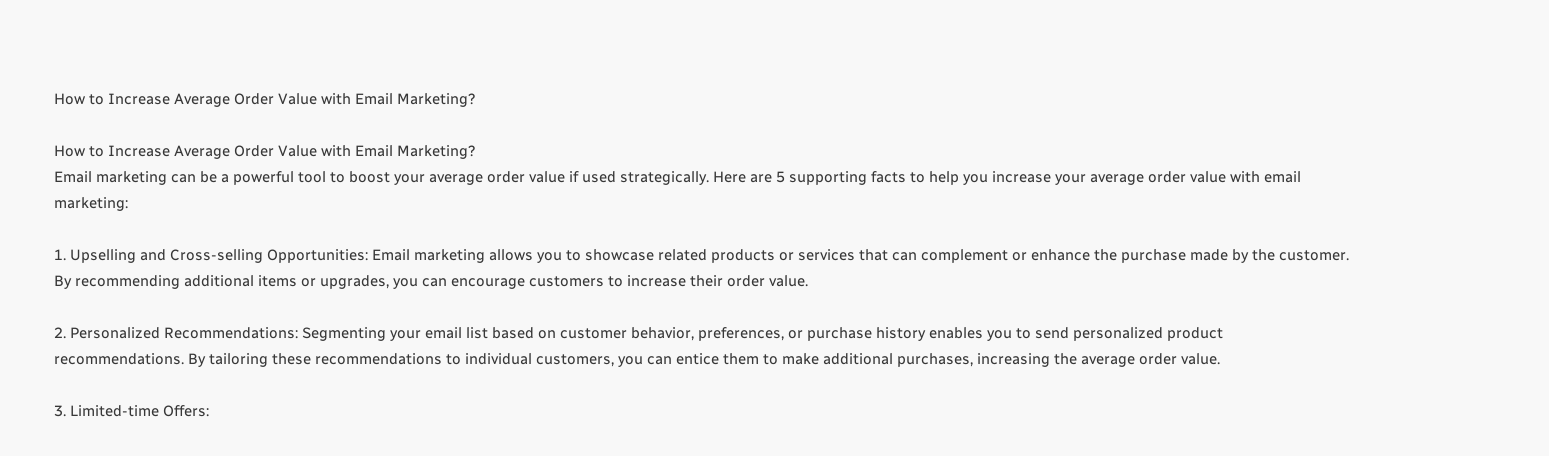How to Increase Average Order Value with Email Marketing?

How to Increase Average Order Value with Email Marketing?
Email marketing can be a powerful tool to boost your average order value if used strategically. Here are 5 supporting facts to help you increase your average order value with email marketing:

1. Upselling and Cross-selling Opportunities: Email marketing allows you to showcase related products or services that can complement or enhance the purchase made by the customer. By recommending additional items or upgrades, you can encourage customers to increase their order value.

2. Personalized Recommendations: Segmenting your email list based on customer behavior, preferences, or purchase history enables you to send personalized product recommendations. By tailoring these recommendations to individual customers, you can entice them to make additional purchases, increasing the average order value.

3. Limited-time Offers: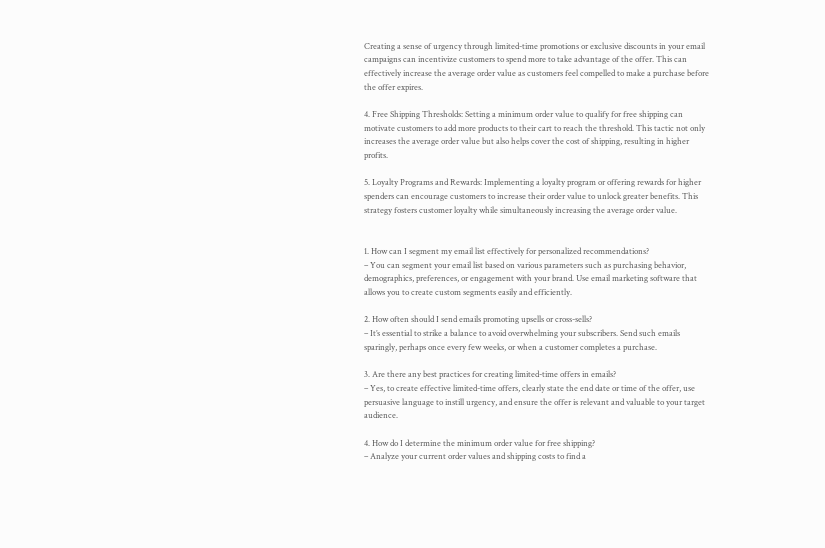Creating a sense of urgency through limited-time promotions or exclusive discounts in your email campaigns can incentivize customers to spend more to take advantage of the offer. This can effectively increase the average order value as customers feel compelled to make a purchase before the offer expires.

4. Free Shipping Thresholds: Setting a minimum order value to qualify for free shipping can motivate customers to add more products to their cart to reach the threshold. This tactic not only increases the average order value but also helps cover the cost of shipping, resulting in higher profits.

5. Loyalty Programs and Rewards: Implementing a loyalty program or offering rewards for higher spenders can encourage customers to increase their order value to unlock greater benefits. This strategy fosters customer loyalty while simultaneously increasing the average order value.


1. How can I segment my email list effectively for personalized recommendations?
– You can segment your email list based on various parameters such as purchasing behavior, demographics, preferences, or engagement with your brand. Use email marketing software that allows you to create custom segments easily and efficiently.

2. How often should I send emails promoting upsells or cross-sells?
– It’s essential to strike a balance to avoid overwhelming your subscribers. Send such emails sparingly, perhaps once every few weeks, or when a customer completes a purchase.

3. Are there any best practices for creating limited-time offers in emails?
– Yes, to create effective limited-time offers, clearly state the end date or time of the offer, use persuasive language to instill urgency, and ensure the offer is relevant and valuable to your target audience.

4. How do I determine the minimum order value for free shipping?
– Analyze your current order values and shipping costs to find a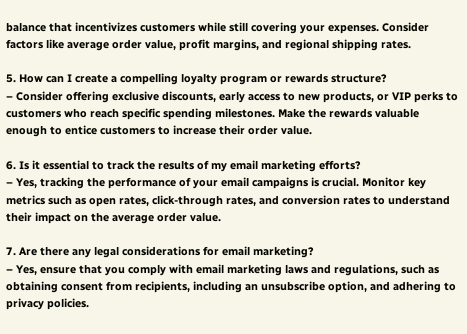balance that incentivizes customers while still covering your expenses. Consider factors like average order value, profit margins, and regional shipping rates.

5. How can I create a compelling loyalty program or rewards structure?
– Consider offering exclusive discounts, early access to new products, or VIP perks to customers who reach specific spending milestones. Make the rewards valuable enough to entice customers to increase their order value.

6. Is it essential to track the results of my email marketing efforts?
– Yes, tracking the performance of your email campaigns is crucial. Monitor key metrics such as open rates, click-through rates, and conversion rates to understand their impact on the average order value.

7. Are there any legal considerations for email marketing?
– Yes, ensure that you comply with email marketing laws and regulations, such as obtaining consent from recipients, including an unsubscribe option, and adhering to privacy policies.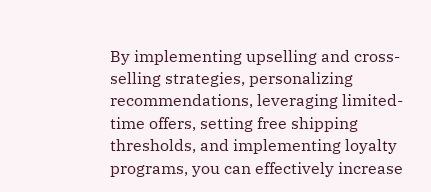By implementing upselling and cross-selling strategies, personalizing recommendations, leveraging limited-time offers, setting free shipping thresholds, and implementing loyalty programs, you can effectively increase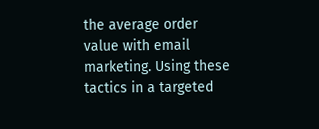the average order value with email marketing. Using these tactics in a targeted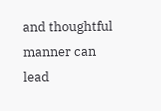and thoughtful manner can lead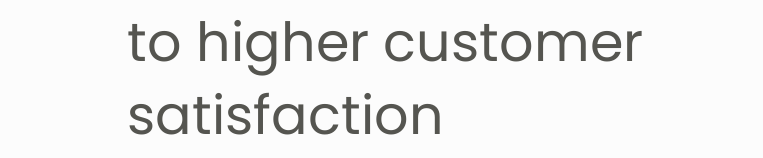to higher customer satisfaction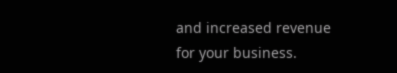and increased revenue for your business.